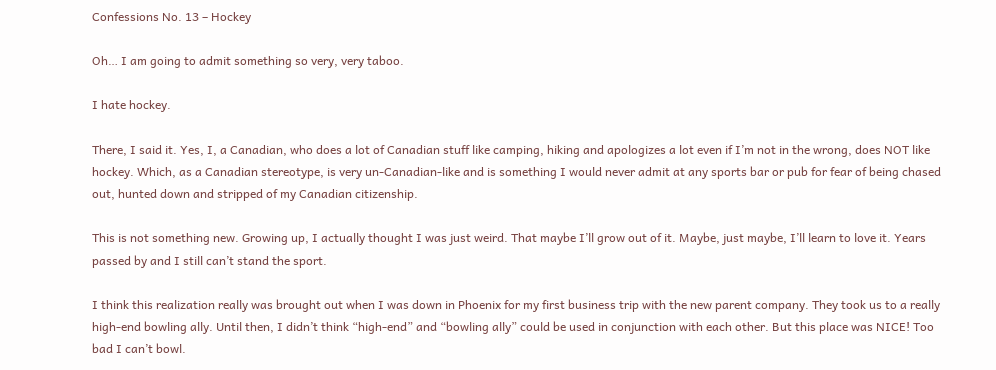Confessions No. 13 – Hockey

Oh… I am going to admit something so very, very taboo.

I hate hockey.

There, I said it. Yes, I, a Canadian, who does a lot of Canadian stuff like camping, hiking and apologizes a lot even if I’m not in the wrong, does NOT like hockey. Which, as a Canadian stereotype, is very un-Canadian-like and is something I would never admit at any sports bar or pub for fear of being chased out, hunted down and stripped of my Canadian citizenship.

This is not something new. Growing up, I actually thought I was just weird. That maybe I’ll grow out of it. Maybe, just maybe, I’ll learn to love it. Years passed by and I still can’t stand the sport.

I think this realization really was brought out when I was down in Phoenix for my first business trip with the new parent company. They took us to a really high-end bowling ally. Until then, I didn’t think “high-end” and “bowling ally” could be used in conjunction with each other. But this place was NICE! Too bad I can’t bowl.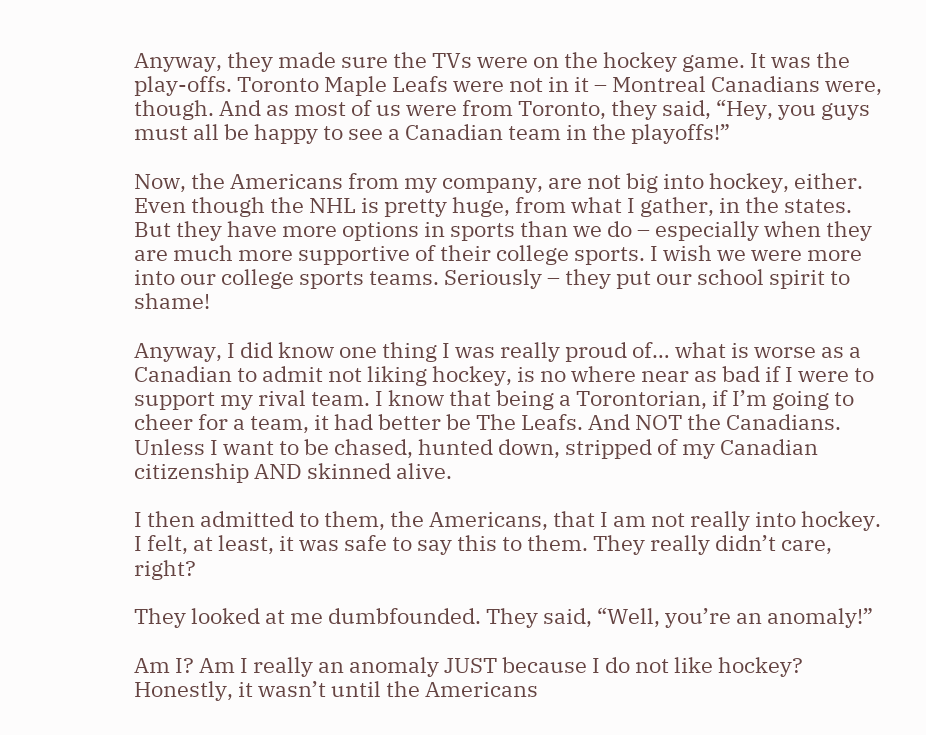Anyway, they made sure the TVs were on the hockey game. It was the play-offs. Toronto Maple Leafs were not in it – Montreal Canadians were, though. And as most of us were from Toronto, they said, “Hey, you guys must all be happy to see a Canadian team in the playoffs!”

Now, the Americans from my company, are not big into hockey, either. Even though the NHL is pretty huge, from what I gather, in the states. But they have more options in sports than we do – especially when they are much more supportive of their college sports. I wish we were more into our college sports teams. Seriously – they put our school spirit to shame!

Anyway, I did know one thing I was really proud of… what is worse as a Canadian to admit not liking hockey, is no where near as bad if I were to support my rival team. I know that being a Torontorian, if I’m going to cheer for a team, it had better be The Leafs. And NOT the Canadians. Unless I want to be chased, hunted down, stripped of my Canadian citizenship AND skinned alive.

I then admitted to them, the Americans, that I am not really into hockey. I felt, at least, it was safe to say this to them. They really didn’t care, right?

They looked at me dumbfounded. They said, “Well, you’re an anomaly!”

Am I? Am I really an anomaly JUST because I do not like hockey? Honestly, it wasn’t until the Americans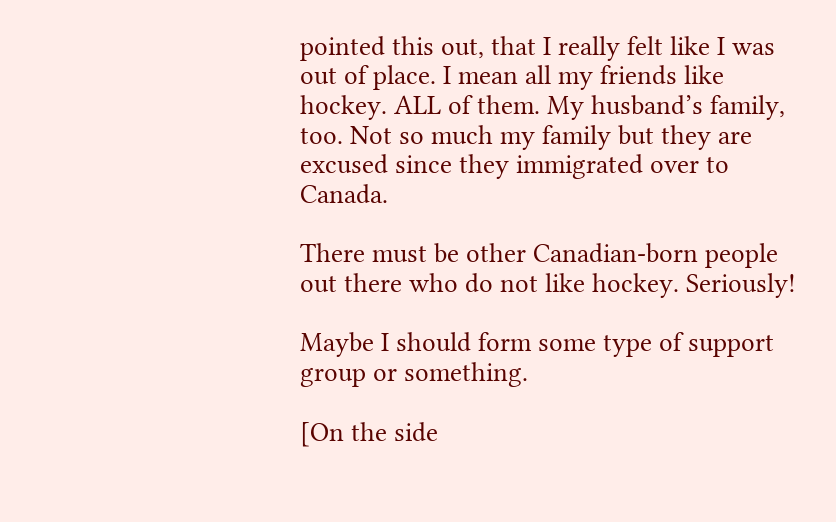pointed this out, that I really felt like I was out of place. I mean all my friends like hockey. ALL of them. My husband’s family, too. Not so much my family but they are excused since they immigrated over to Canada.

There must be other Canadian-born people out there who do not like hockey. Seriously!

Maybe I should form some type of support group or something.

[On the side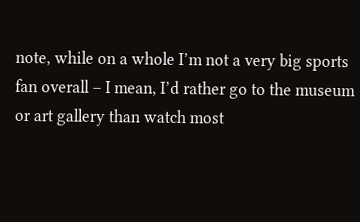note, while on a whole I’m not a very big sports fan overall – I mean, I’d rather go to the museum or art gallery than watch most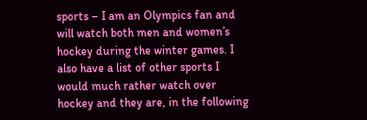sports – I am an Olympics fan and will watch both men and women’s hockey during the winter games. I also have a list of other sports I would much rather watch over hockey and they are, in the following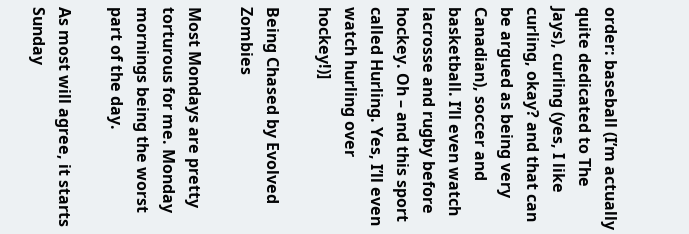order: baseball (I’m actually quite dedicated to The Jays), curling (yes, I like curling, okay? and that can be argued as being very Canadian), soccer and basketball. I’ll even watch lacrosse and rugby before hockey. Oh – and this sport called Hurling. Yes, I’ll even watch hurling over hockey!)]

Being Chased by Evolved Zombies

Most Mondays are pretty torturous for me. Monday mornings being the worst part of the day.

As most will agree, it starts Sunday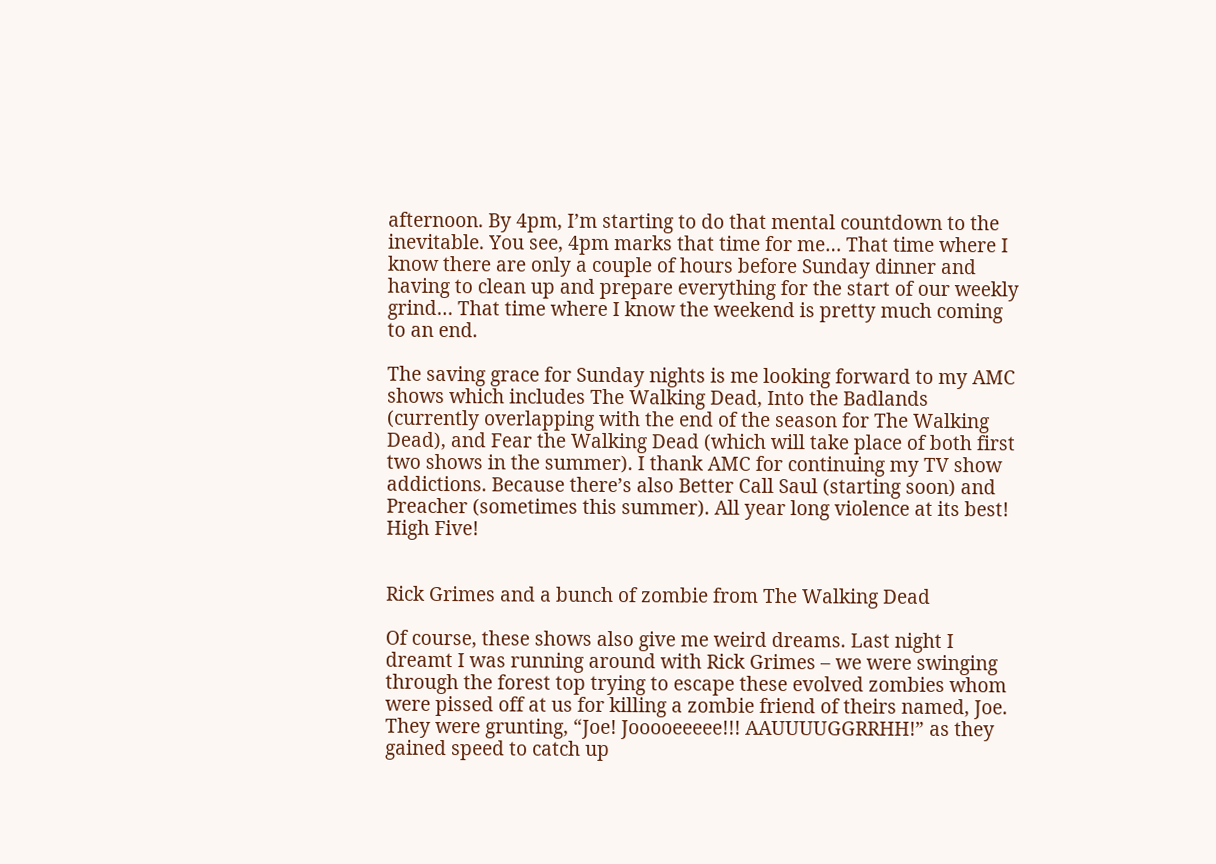afternoon. By 4pm, I’m starting to do that mental countdown to the inevitable. You see, 4pm marks that time for me… That time where I know there are only a couple of hours before Sunday dinner and having to clean up and prepare everything for the start of our weekly grind… That time where I know the weekend is pretty much coming to an end.

The saving grace for Sunday nights is me looking forward to my AMC shows which includes The Walking Dead, Into the Badlands (currently overlapping with the end of the season for The Walking Dead), and Fear the Walking Dead (which will take place of both first two shows in the summer). I thank AMC for continuing my TV show addictions. Because there’s also Better Call Saul (starting soon) and Preacher (sometimes this summer). All year long violence at its best! High Five!


Rick Grimes and a bunch of zombie from The Walking Dead

Of course, these shows also give me weird dreams. Last night I dreamt I was running around with Rick Grimes – we were swinging through the forest top trying to escape these evolved zombies whom were pissed off at us for killing a zombie friend of theirs named, Joe. They were grunting, “Joe! Jooooeeeee!!! AAUUUUGGRRHH!” as they gained speed to catch up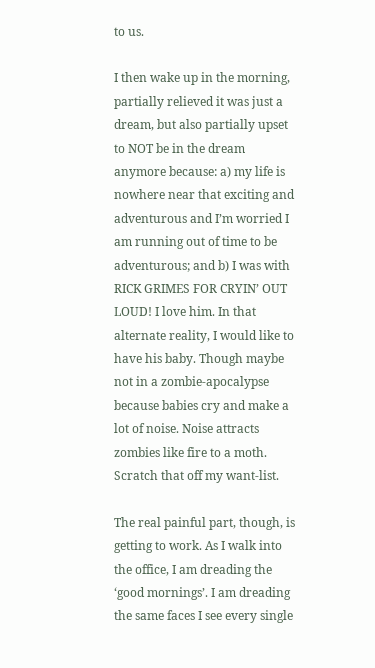to us.

I then wake up in the morning, partially relieved it was just a dream, but also partially upset to NOT be in the dream anymore because: a) my life is nowhere near that exciting and adventurous and I’m worried I am running out of time to be adventurous; and b) I was with RICK GRIMES FOR CRYIN’ OUT LOUD! I love him. In that alternate reality, I would like to have his baby. Though maybe not in a zombie-apocalypse because babies cry and make a lot of noise. Noise attracts zombies like fire to a moth. Scratch that off my want-list.

The real painful part, though, is getting to work. As I walk into the office, I am dreading the ‘good mornings’. I am dreading the same faces I see every single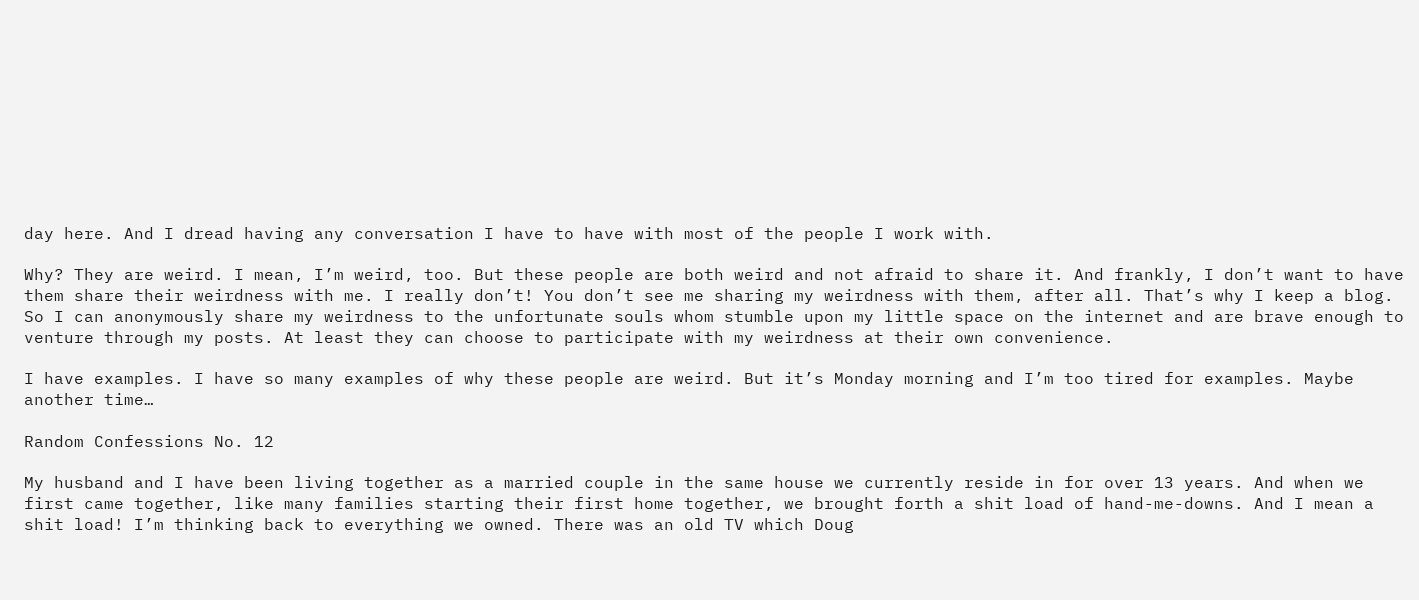day here. And I dread having any conversation I have to have with most of the people I work with.

Why? They are weird. I mean, I’m weird, too. But these people are both weird and not afraid to share it. And frankly, I don’t want to have them share their weirdness with me. I really don’t! You don’t see me sharing my weirdness with them, after all. That’s why I keep a blog. So I can anonymously share my weirdness to the unfortunate souls whom stumble upon my little space on the internet and are brave enough to venture through my posts. At least they can choose to participate with my weirdness at their own convenience.

I have examples. I have so many examples of why these people are weird. But it’s Monday morning and I’m too tired for examples. Maybe another time…

Random Confessions No. 12

My husband and I have been living together as a married couple in the same house we currently reside in for over 13 years. And when we first came together, like many families starting their first home together, we brought forth a shit load of hand-me-downs. And I mean a shit load! I’m thinking back to everything we owned. There was an old TV which Doug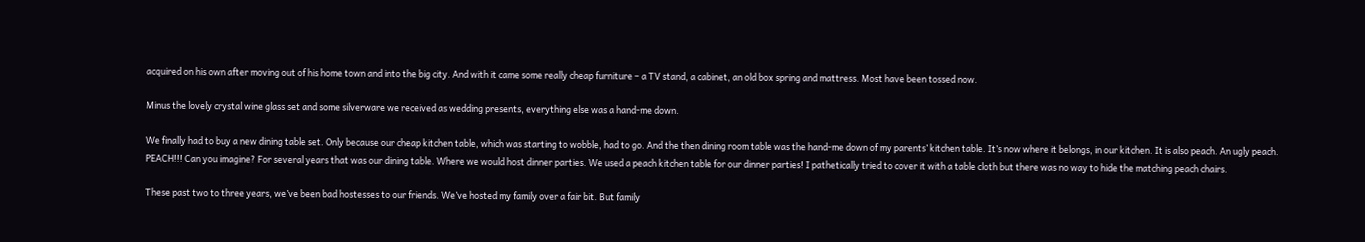acquired on his own after moving out of his home town and into the big city. And with it came some really cheap furniture – a TV stand, a cabinet, an old box spring and mattress. Most have been tossed now.

Minus the lovely crystal wine glass set and some silverware we received as wedding presents, everything else was a hand-me down.

We finally had to buy a new dining table set. Only because our cheap kitchen table, which was starting to wobble, had to go. And the then dining room table was the hand-me down of my parents’ kitchen table. It’s now where it belongs, in our kitchen. It is also peach. An ugly peach. PEACH!!! Can you imagine? For several years that was our dining table. Where we would host dinner parties. We used a peach kitchen table for our dinner parties! I pathetically tried to cover it with a table cloth but there was no way to hide the matching peach chairs.

These past two to three years, we’ve been bad hostesses to our friends. We’ve hosted my family over a fair bit. But family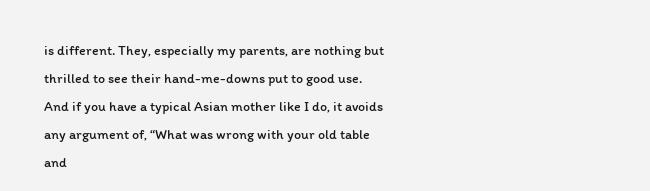is different. They, especially my parents, are nothing but thrilled to see their hand-me-downs put to good use. And if you have a typical Asian mother like I do, it avoids any argument of, “What was wrong with your old table and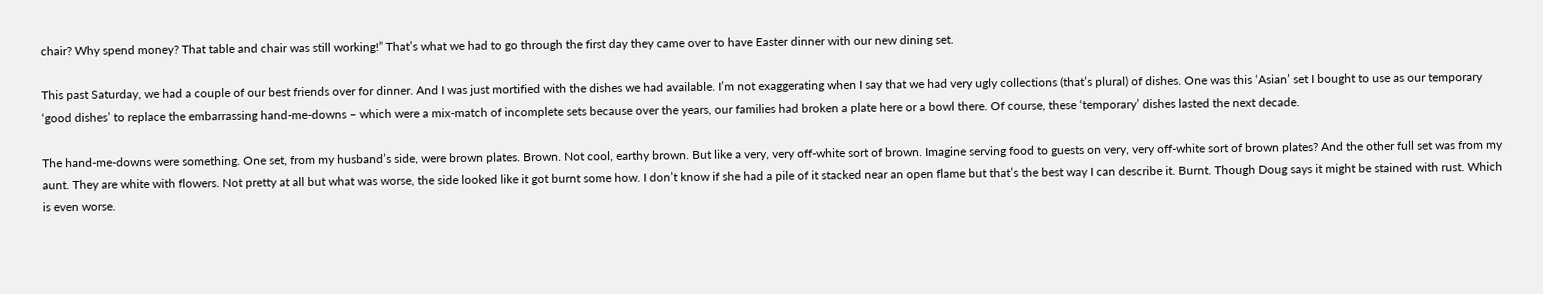chair? Why spend money? That table and chair was still working!” That’s what we had to go through the first day they came over to have Easter dinner with our new dining set.

This past Saturday, we had a couple of our best friends over for dinner. And I was just mortified with the dishes we had available. I’m not exaggerating when I say that we had very ugly collections (that’s plural) of dishes. One was this ‘Asian’ set I bought to use as our temporary ‘good dishes’ to replace the embarrassing hand-me-downs – which were a mix-match of incomplete sets because over the years, our families had broken a plate here or a bowl there. Of course, these ‘temporary’ dishes lasted the next decade.

The hand-me-downs were something. One set, from my husband’s side, were brown plates. Brown. Not cool, earthy brown. But like a very, very off-white sort of brown. Imagine serving food to guests on very, very off-white sort of brown plates? And the other full set was from my aunt. They are white with flowers. Not pretty at all but what was worse, the side looked like it got burnt some how. I don’t know if she had a pile of it stacked near an open flame but that’s the best way I can describe it. Burnt. Though Doug says it might be stained with rust. Which is even worse.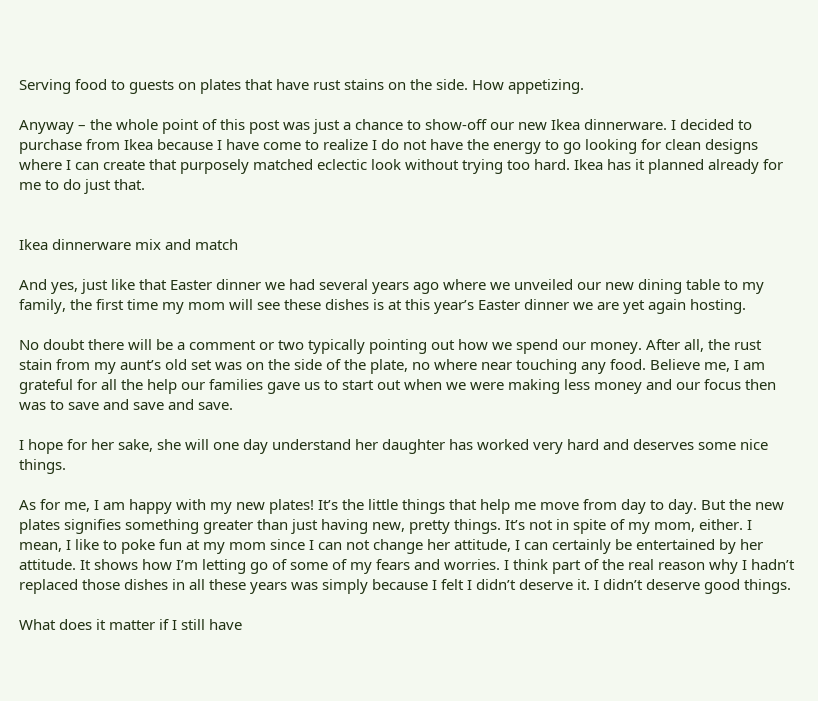Serving food to guests on plates that have rust stains on the side. How appetizing.

Anyway – the whole point of this post was just a chance to show-off our new Ikea dinnerware. I decided to purchase from Ikea because I have come to realize I do not have the energy to go looking for clean designs where I can create that purposely matched eclectic look without trying too hard. Ikea has it planned already for me to do just that.


Ikea dinnerware mix and match

And yes, just like that Easter dinner we had several years ago where we unveiled our new dining table to my family, the first time my mom will see these dishes is at this year’s Easter dinner we are yet again hosting.

No doubt there will be a comment or two typically pointing out how we spend our money. After all, the rust stain from my aunt’s old set was on the side of the plate, no where near touching any food. Believe me, I am grateful for all the help our families gave us to start out when we were making less money and our focus then was to save and save and save.

I hope for her sake, she will one day understand her daughter has worked very hard and deserves some nice things.

As for me, I am happy with my new plates! It’s the little things that help me move from day to day. But the new plates signifies something greater than just having new, pretty things. It’s not in spite of my mom, either. I mean, I like to poke fun at my mom since I can not change her attitude, I can certainly be entertained by her attitude. It shows how I’m letting go of some of my fears and worries. I think part of the real reason why I hadn’t replaced those dishes in all these years was simply because I felt I didn’t deserve it. I didn’t deserve good things.

What does it matter if I still have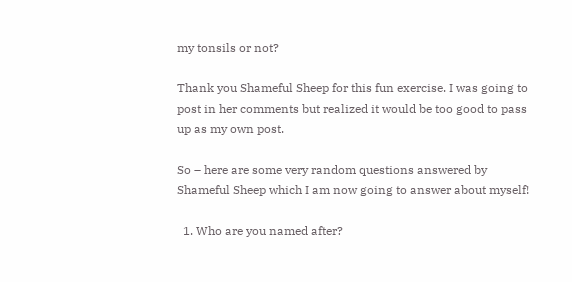my tonsils or not?

Thank you Shameful Sheep for this fun exercise. I was going to post in her comments but realized it would be too good to pass up as my own post.

So – here are some very random questions answered by Shameful Sheep which I am now going to answer about myself!

  1. Who are you named after?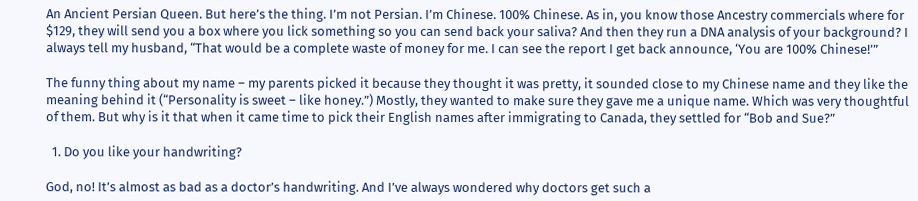An Ancient Persian Queen. But here’s the thing. I’m not Persian. I’m Chinese. 100% Chinese. As in, you know those Ancestry commercials where for $129, they will send you a box where you lick something so you can send back your saliva? And then they run a DNA analysis of your background? I always tell my husband, “That would be a complete waste of money for me. I can see the report I get back announce, ‘You are 100% Chinese!’”

The funny thing about my name – my parents picked it because they thought it was pretty, it sounded close to my Chinese name and they like the meaning behind it (“Personality is sweet – like honey.”) Mostly, they wanted to make sure they gave me a unique name. Which was very thoughtful of them. But why is it that when it came time to pick their English names after immigrating to Canada, they settled for “Bob and Sue?”

  1. Do you like your handwriting?

God, no! It’s almost as bad as a doctor’s handwriting. And I’ve always wondered why doctors get such a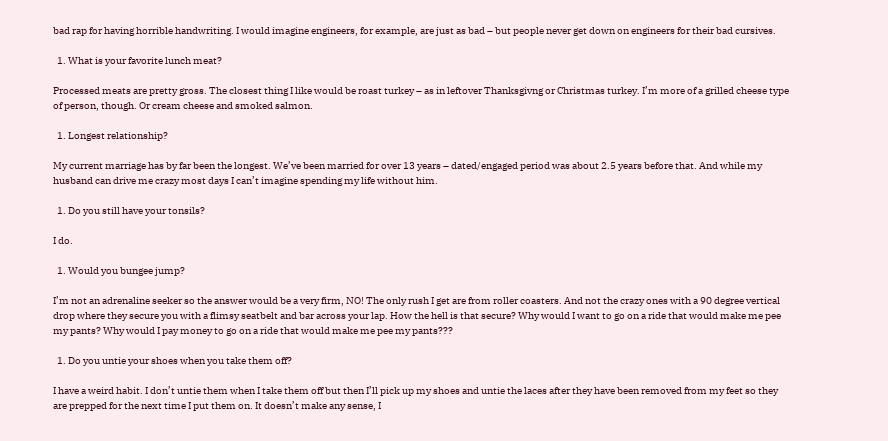bad rap for having horrible handwriting. I would imagine engineers, for example, are just as bad – but people never get down on engineers for their bad cursives.

  1. What is your favorite lunch meat?

Processed meats are pretty gross. The closest thing I like would be roast turkey – as in leftover Thanksgivng or Christmas turkey. I’m more of a grilled cheese type of person, though. Or cream cheese and smoked salmon.

  1. Longest relationship?

My current marriage has by far been the longest. We’ve been married for over 13 years – dated/engaged period was about 2.5 years before that. And while my husband can drive me crazy most days I can’t imagine spending my life without him.

  1. Do you still have your tonsils?

I do.

  1. Would you bungee jump?

I’m not an adrenaline seeker so the answer would be a very firm, NO! The only rush I get are from roller coasters. And not the crazy ones with a 90 degree vertical drop where they secure you with a flimsy seatbelt and bar across your lap. How the hell is that secure? Why would I want to go on a ride that would make me pee my pants? Why would I pay money to go on a ride that would make me pee my pants???

  1. Do you untie your shoes when you take them off?

I have a weird habit. I don’t untie them when I take them off but then I’ll pick up my shoes and untie the laces after they have been removed from my feet so they are prepped for the next time I put them on. It doesn’t make any sense, I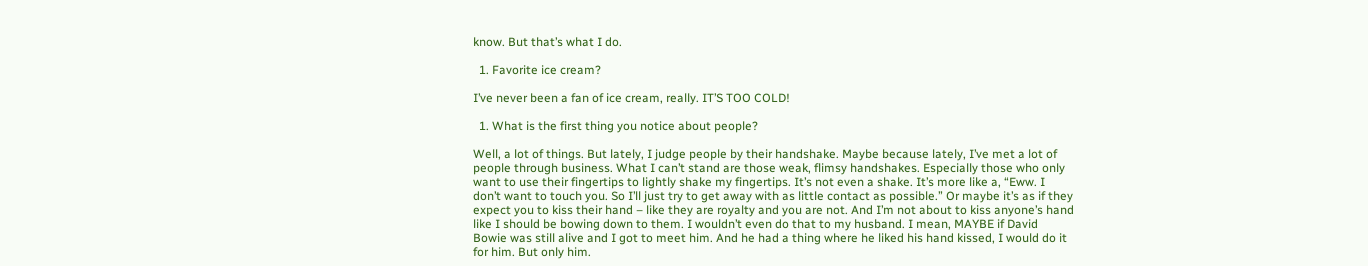know. But that’s what I do.

  1. Favorite ice cream?

I’ve never been a fan of ice cream, really. IT’S TOO COLD!

  1. What is the first thing you notice about people?

Well, a lot of things. But lately, I judge people by their handshake. Maybe because lately, I’ve met a lot of people through business. What I can’t stand are those weak, flimsy handshakes. Especially those who only want to use their fingertips to lightly shake my fingertips. It’s not even a shake. It’s more like a, “Eww. I don’t want to touch you. So I’ll just try to get away with as little contact as possible.” Or maybe it’s as if they expect you to kiss their hand – like they are royalty and you are not. And I’m not about to kiss anyone’s hand like I should be bowing down to them. I wouldn’t even do that to my husband. I mean, MAYBE if David Bowie was still alive and I got to meet him. And he had a thing where he liked his hand kissed, I would do it for him. But only him.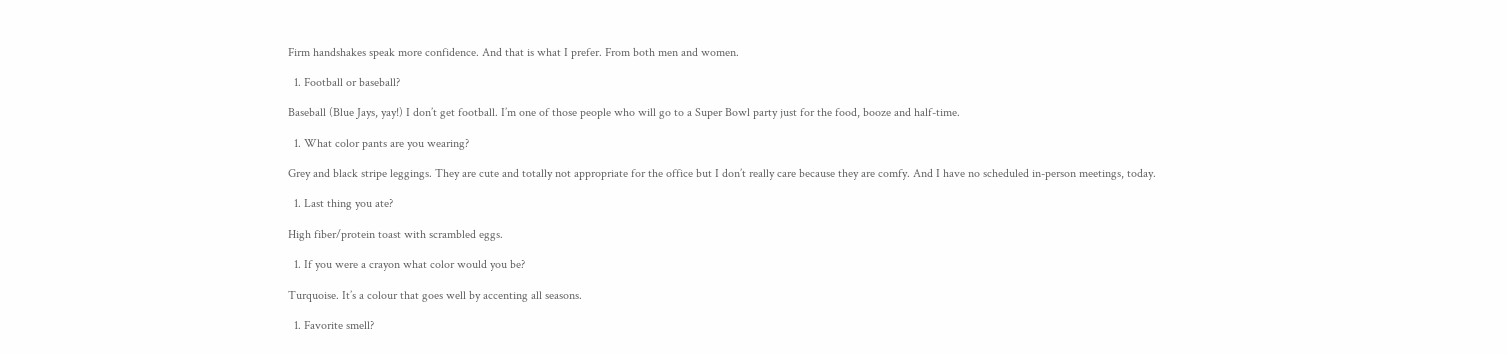Firm handshakes speak more confidence. And that is what I prefer. From both men and women.

  1. Football or baseball?

Baseball (Blue Jays, yay!) I don’t get football. I’m one of those people who will go to a Super Bowl party just for the food, booze and half-time.

  1. What color pants are you wearing?

Grey and black stripe leggings. They are cute and totally not appropriate for the office but I don’t really care because they are comfy. And I have no scheduled in-person meetings, today.

  1. Last thing you ate?

High fiber/protein toast with scrambled eggs.

  1. If you were a crayon what color would you be?

Turquoise. It’s a colour that goes well by accenting all seasons.

  1. Favorite smell?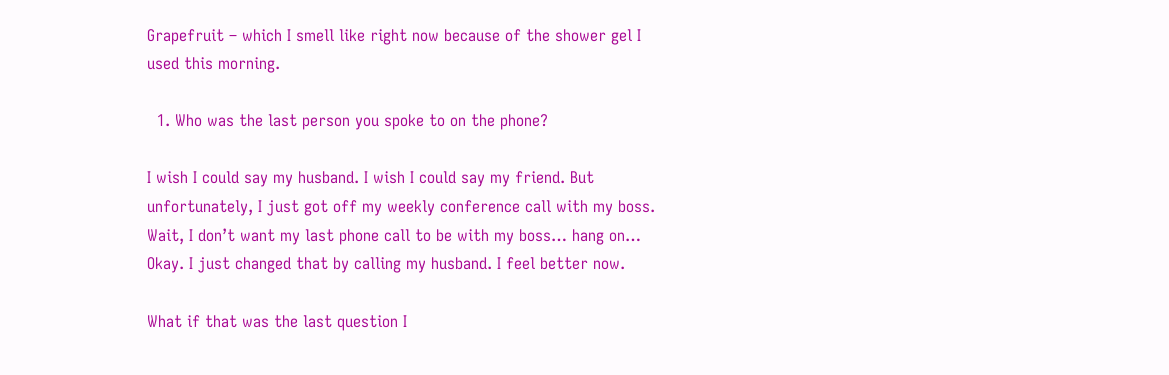Grapefruit – which I smell like right now because of the shower gel I used this morning.

  1. Who was the last person you spoke to on the phone?

I wish I could say my husband. I wish I could say my friend. But unfortunately, I just got off my weekly conference call with my boss. Wait, I don’t want my last phone call to be with my boss… hang on… Okay. I just changed that by calling my husband. I feel better now.

What if that was the last question I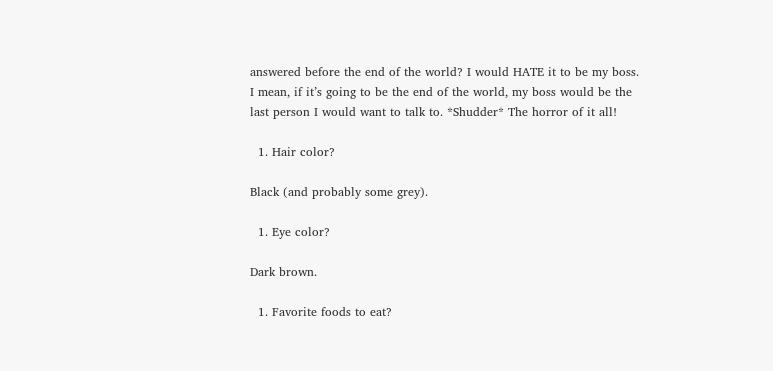answered before the end of the world? I would HATE it to be my boss. I mean, if it’s going to be the end of the world, my boss would be the last person I would want to talk to. *Shudder* The horror of it all!

  1. Hair color?

Black (and probably some grey).

  1. Eye color?

Dark brown.

  1. Favorite foods to eat?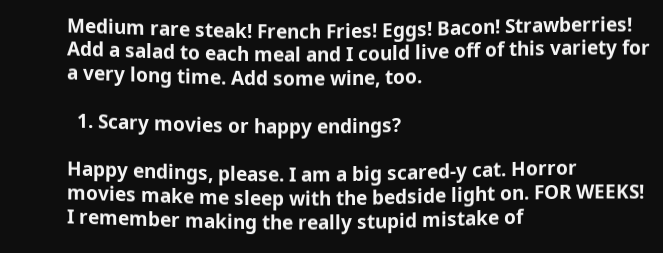Medium rare steak! French Fries! Eggs! Bacon! Strawberries! Add a salad to each meal and I could live off of this variety for a very long time. Add some wine, too.

  1. Scary movies or happy endings?

Happy endings, please. I am a big scared-y cat. Horror movies make me sleep with the bedside light on. FOR WEEKS! I remember making the really stupid mistake of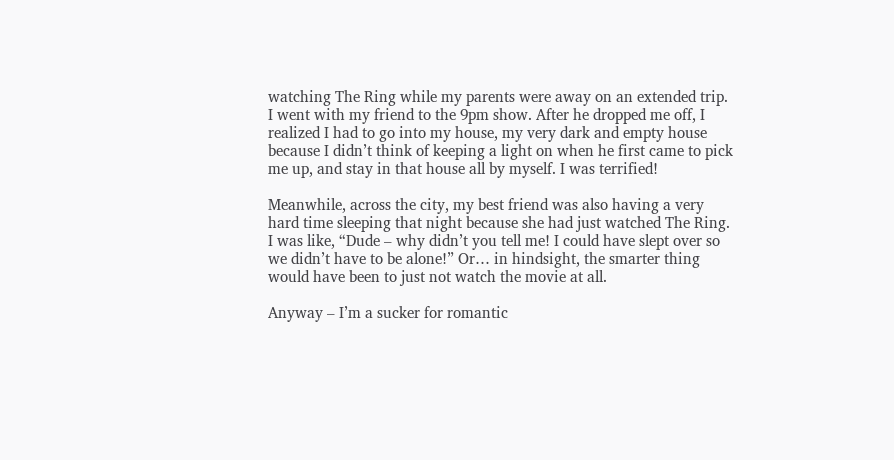watching The Ring while my parents were away on an extended trip. I went with my friend to the 9pm show. After he dropped me off, I realized I had to go into my house, my very dark and empty house because I didn’t think of keeping a light on when he first came to pick me up, and stay in that house all by myself. I was terrified!

Meanwhile, across the city, my best friend was also having a very hard time sleeping that night because she had just watched The Ring. I was like, “Dude – why didn’t you tell me! I could have slept over so we didn’t have to be alone!” Or… in hindsight, the smarter thing would have been to just not watch the movie at all.

Anyway – I’m a sucker for romantic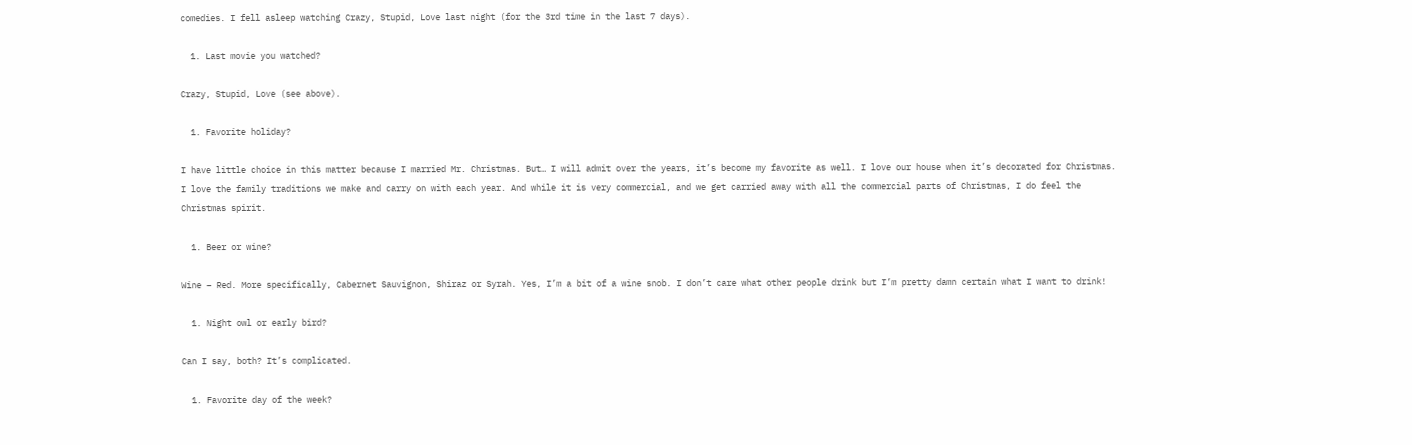comedies. I fell asleep watching Crazy, Stupid, Love last night (for the 3rd time in the last 7 days).

  1. Last movie you watched?

Crazy, Stupid, Love (see above).

  1. Favorite holiday?

I have little choice in this matter because I married Mr. Christmas. But… I will admit over the years, it’s become my favorite as well. I love our house when it’s decorated for Christmas. I love the family traditions we make and carry on with each year. And while it is very commercial, and we get carried away with all the commercial parts of Christmas, I do feel the Christmas spirit.

  1. Beer or wine?

Wine – Red. More specifically, Cabernet Sauvignon, Shiraz or Syrah. Yes, I’m a bit of a wine snob. I don’t care what other people drink but I’m pretty damn certain what I want to drink!

  1. Night owl or early bird?

Can I say, both? It’s complicated.

  1. Favorite day of the week?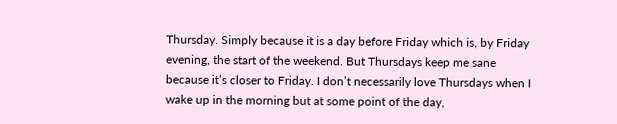Thursday. Simply because it is a day before Friday which is, by Friday evening, the start of the weekend. But Thursdays keep me sane because it’s closer to Friday. I don’t necessarily love Thursdays when I wake up in the morning but at some point of the day,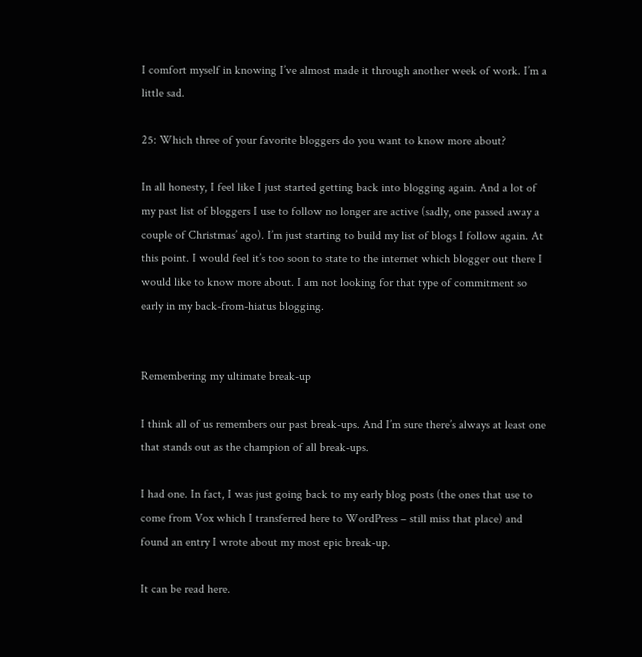I comfort myself in knowing I’ve almost made it through another week of work. I’m a little sad.

25: Which three of your favorite bloggers do you want to know more about?

In all honesty, I feel like I just started getting back into blogging again. And a lot of my past list of bloggers I use to follow no longer are active (sadly, one passed away a couple of Christmas’ ago). I’m just starting to build my list of blogs I follow again. At this point. I would feel it’s too soon to state to the internet which blogger out there I would like to know more about. I am not looking for that type of commitment so early in my back-from-hiatus blogging.


Remembering my ultimate break-up

I think all of us remembers our past break-ups. And I’m sure there’s always at least one that stands out as the champion of all break-ups.

I had one. In fact, I was just going back to my early blog posts (the ones that use to come from Vox which I transferred here to WordPress – still miss that place) and found an entry I wrote about my most epic break-up.

It can be read here.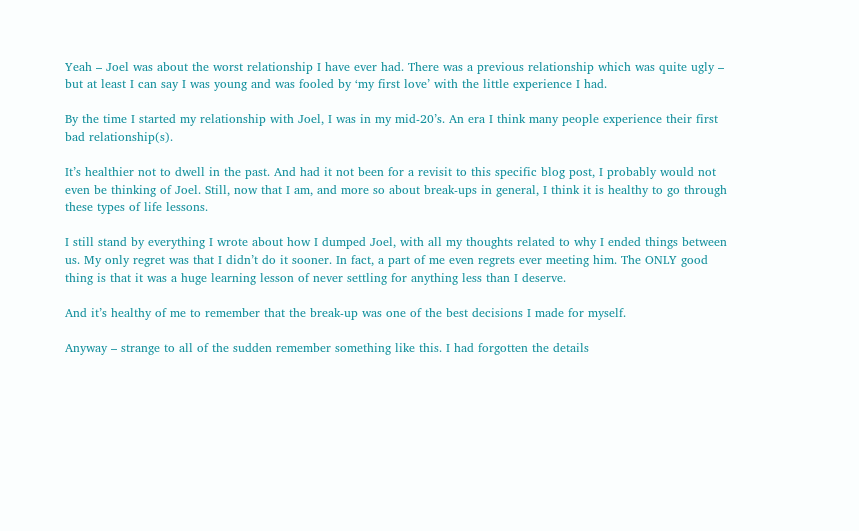Yeah – Joel was about the worst relationship I have ever had. There was a previous relationship which was quite ugly – but at least I can say I was young and was fooled by ‘my first love’ with the little experience I had.

By the time I started my relationship with Joel, I was in my mid-20’s. An era I think many people experience their first bad relationship(s).

It’s healthier not to dwell in the past. And had it not been for a revisit to this specific blog post, I probably would not even be thinking of Joel. Still, now that I am, and more so about break-ups in general, I think it is healthy to go through these types of life lessons.

I still stand by everything I wrote about how I dumped Joel, with all my thoughts related to why I ended things between us. My only regret was that I didn’t do it sooner. In fact, a part of me even regrets ever meeting him. The ONLY good thing is that it was a huge learning lesson of never settling for anything less than I deserve.

And it’s healthy of me to remember that the break-up was one of the best decisions I made for myself.

Anyway – strange to all of the sudden remember something like this. I had forgotten the details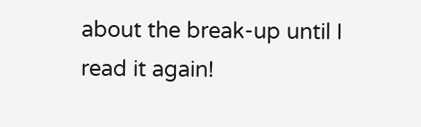about the break-up until I read it again!